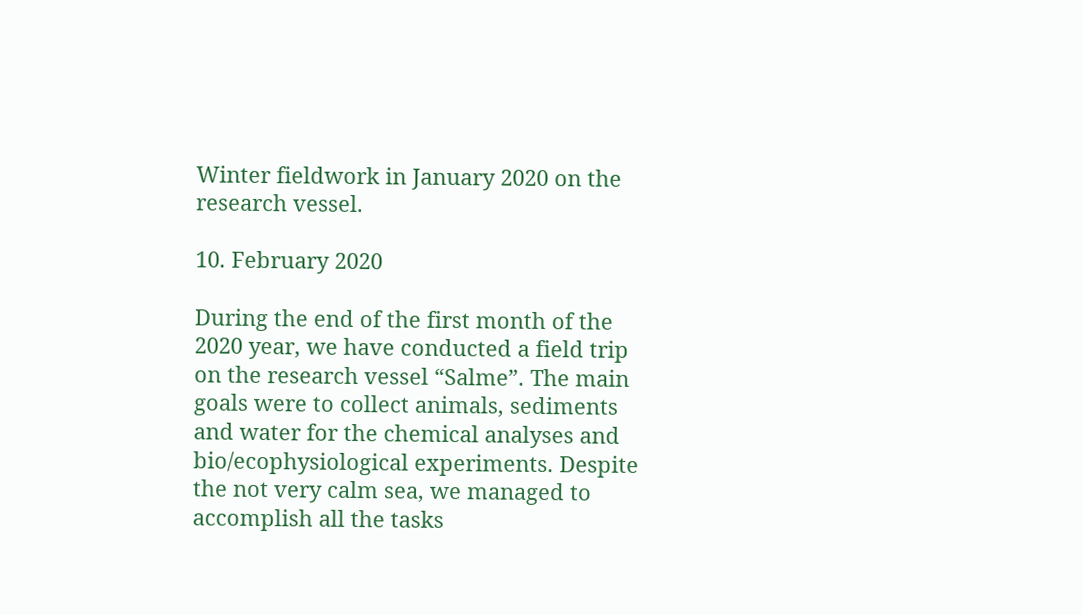Winter fieldwork in January 2020 on the research vessel.

10. February 2020

During the end of the first month of the 2020 year, we have conducted a field trip on the research vessel “Salme”. The main goals were to collect animals, sediments and water for the chemical analyses and bio/ecophysiological experiments. Despite the not very calm sea, we managed to accomplish all the tasks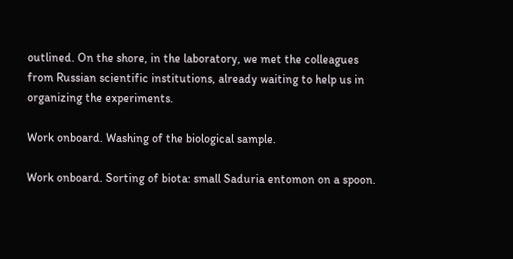outlined. On the shore, in the laboratory, we met the colleagues from Russian scientific institutions, already waiting to help us in organizing the experiments.

Work onboard. Washing of the biological sample.

Work onboard. Sorting of biota: small Saduria entomon on a spoon.